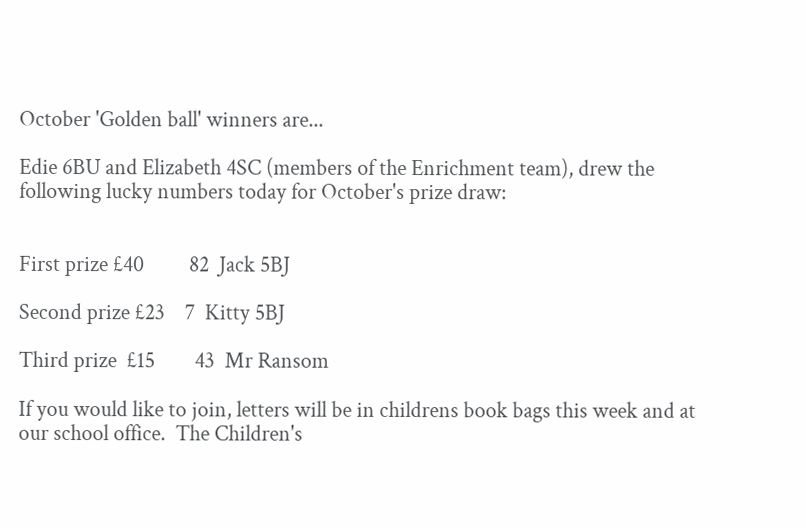October 'Golden ball' winners are...

Edie 6BU and Elizabeth 4SC (members of the Enrichment team), drew the following lucky numbers today for October's prize draw:


First prize £40         82  Jack 5BJ

Second prize £23    7  Kitty 5BJ

Third prize  £15        43  Mr Ransom

If you would like to join, letters will be in childrens book bags this week and at our school office.  The Children's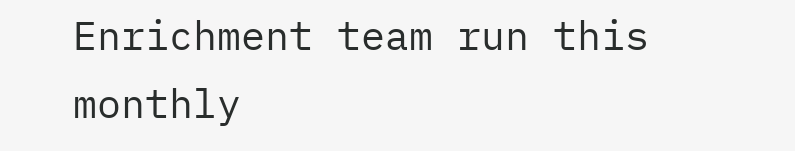Enrichment team run this monthly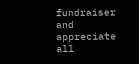fundraiser and appreciate all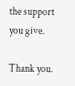the support you give.

Thank you.